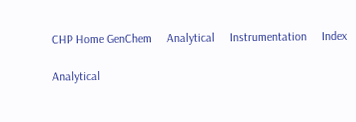CHP Home GenChem     Analytical     Instrumentation     Index

Analytical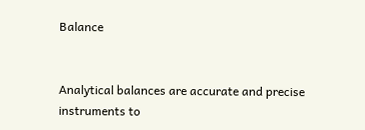Balance


Analytical balances are accurate and precise instruments to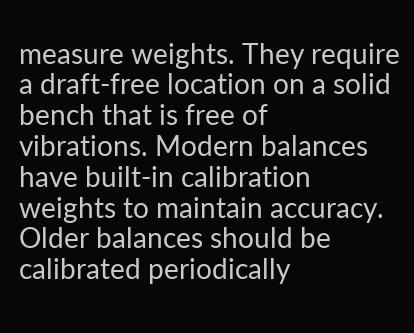measure weights. They require a draft-free location on a solid bench that is free of vibrations. Modern balances have built-in calibration weights to maintain accuracy. Older balances should be calibrated periodically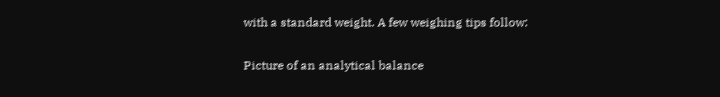with a standard weight. A few weighing tips follow:

Picture of an analytical balance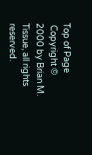Top of Page
 Copyright © 2000 by Brian M. Tissue, all rights reserved.